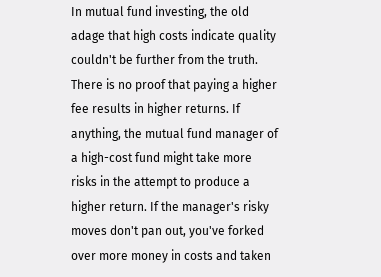In mutual fund investing, the old adage that high costs indicate quality couldn't be further from the truth. There is no proof that paying a higher fee results in higher returns. If anything, the mutual fund manager of a high-cost fund might take more risks in the attempt to produce a higher return. If the manager's risky moves don't pan out, you've forked over more money in costs and taken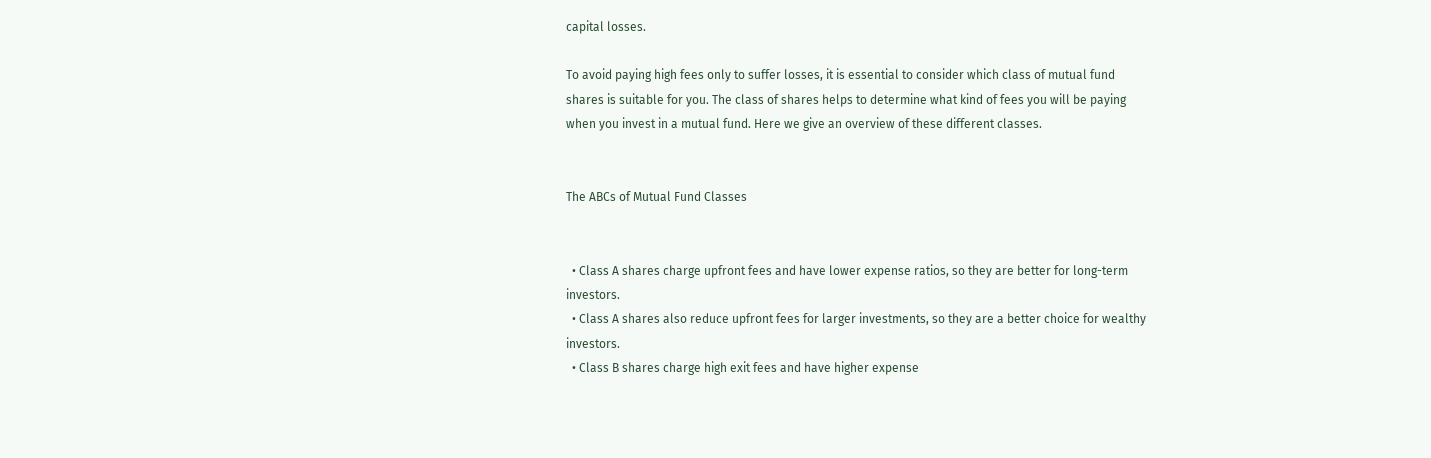capital losses.

To avoid paying high fees only to suffer losses, it is essential to consider which class of mutual fund shares is suitable for you. The class of shares helps to determine what kind of fees you will be paying when you invest in a mutual fund. Here we give an overview of these different classes.


The ABCs of Mutual Fund Classes


  • Class A shares charge upfront fees and have lower expense ratios, so they are better for long-term investors.
  • Class A shares also reduce upfront fees for larger investments, so they are a better choice for wealthy investors.
  • Class B shares charge high exit fees and have higher expense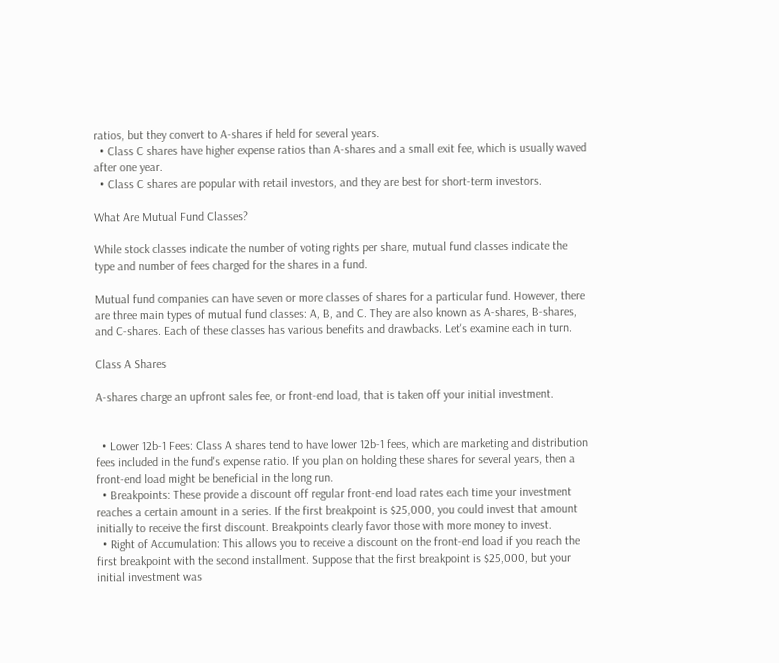ratios, but they convert to A-shares if held for several years.
  • Class C shares have higher expense ratios than A-shares and a small exit fee, which is usually waved after one year.
  • Class C shares are popular with retail investors, and they are best for short-term investors.

What Are Mutual Fund Classes?

While stock classes indicate the number of voting rights per share, mutual fund classes indicate the type and number of fees charged for the shares in a fund.

Mutual fund companies can have seven or more classes of shares for a particular fund. However, there are three main types of mutual fund classes: A, B, and C. They are also known as A-shares, B-shares, and C-shares. Each of these classes has various benefits and drawbacks. Let's examine each in turn.

Class A Shares

A-shares charge an upfront sales fee, or front-end load, that is taken off your initial investment.


  • Lower 12b-1 Fees: Class A shares tend to have lower 12b-1 fees, which are marketing and distribution fees included in the fund's expense ratio. If you plan on holding these shares for several years, then a front-end load might be beneficial in the long run.
  • Breakpoints: These provide a discount off regular front-end load rates each time your investment reaches a certain amount in a series. If the first breakpoint is $25,000, you could invest that amount initially to receive the first discount. Breakpoints clearly favor those with more money to invest.
  • Right of Accumulation: This allows you to receive a discount on the front-end load if you reach the first breakpoint with the second installment. Suppose that the first breakpoint is $25,000, but your initial investment was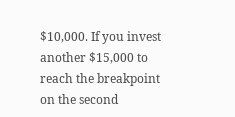$10,000. If you invest another $15,000 to reach the breakpoint on the second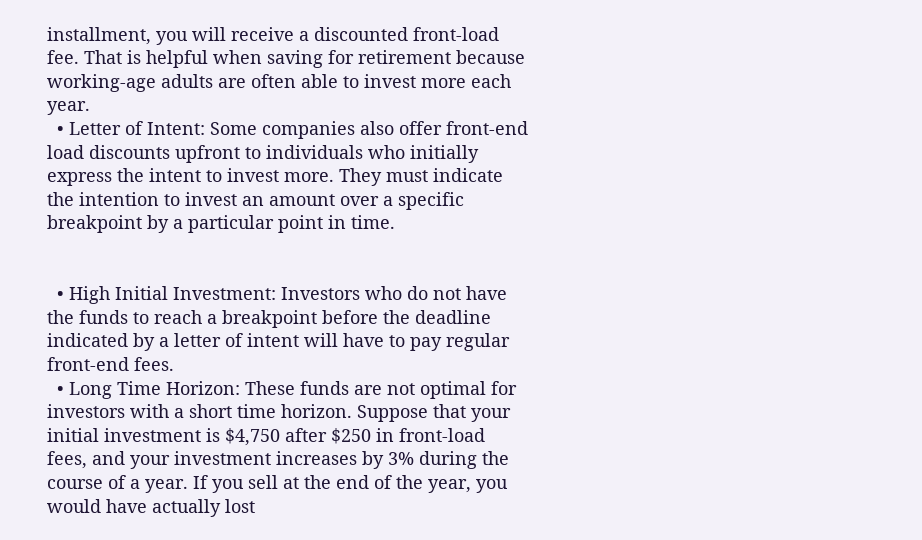installment, you will receive a discounted front-load fee. That is helpful when saving for retirement because working-age adults are often able to invest more each year.
  • Letter of Intent: Some companies also offer front-end load discounts upfront to individuals who initially express the intent to invest more. They must indicate the intention to invest an amount over a specific breakpoint by a particular point in time.


  • High Initial Investment: Investors who do not have the funds to reach a breakpoint before the deadline indicated by a letter of intent will have to pay regular front-end fees.
  • Long Time Horizon: These funds are not optimal for investors with a short time horizon. Suppose that your initial investment is $4,750 after $250 in front-load fees, and your investment increases by 3% during the course of a year. If you sell at the end of the year, you would have actually lost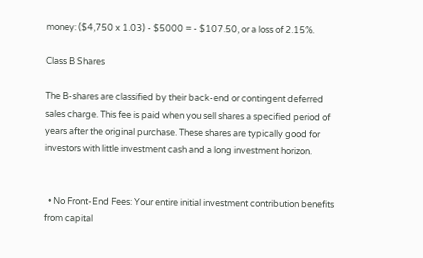money: ($4,750 x 1.03) - $5000 = - $107.50, or a loss of 2.15%.

Class B Shares

The B-shares are classified by their back-end or contingent deferred sales charge. This fee is paid when you sell shares a specified period of years after the original purchase. These shares are typically good for investors with little investment cash and a long investment horizon.


  • No Front-End Fees: Your entire initial investment contribution benefits from capital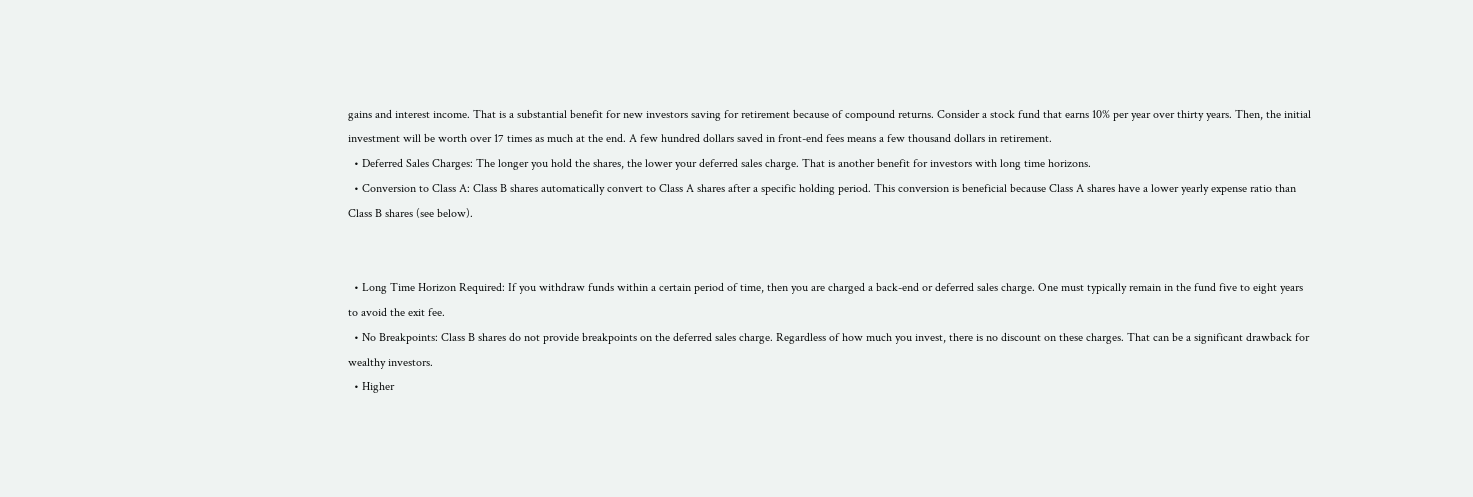gains and interest income. That is a substantial benefit for new investors saving for retirement because of compound returns. Consider a stock fund that earns 10% per year over thirty years. Then, the initial investment will be worth over 17 times as much at the end. A few hundred dollars saved in front-end fees means a few thousand dollars in retirement.
  • Deferred Sales Charges: The longer you hold the shares, the lower your deferred sales charge. That is another benefit for investors with long time horizons.
  • Conversion to Class A: Class B shares automatically convert to Class A shares after a specific holding period. This conversion is beneficial because Class A shares have a lower yearly expense ratio than Class B shares (see below).


  • Long Time Horizon Required: If you withdraw funds within a certain period of time, then you are charged a back-end or deferred sales charge. One must typically remain in the fund five to eight years to avoid the exit fee.
  • No Breakpoints: Class B shares do not provide breakpoints on the deferred sales charge. Regardless of how much you invest, there is no discount on these charges. That can be a significant drawback for wealthy investors.
  • Higher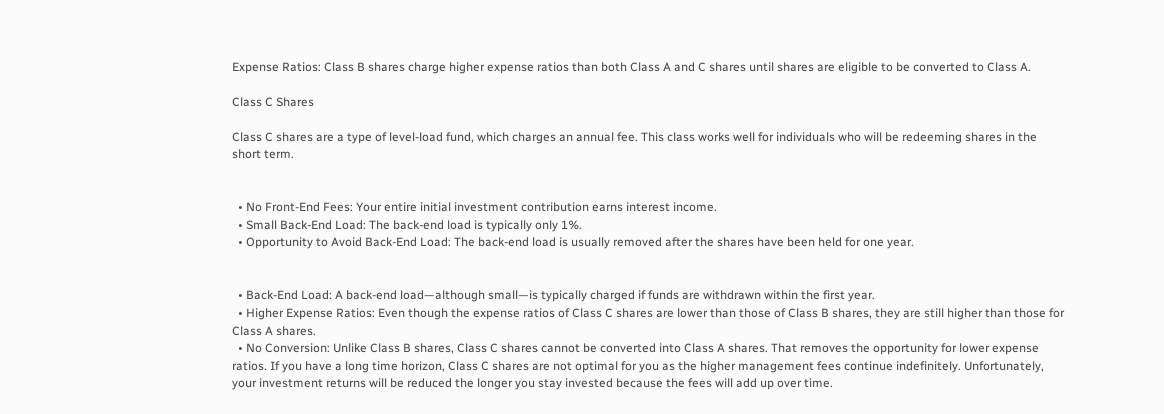Expense Ratios: Class B shares charge higher expense ratios than both Class A and C shares until shares are eligible to be converted to Class A.

Class C Shares

Class C shares are a type of level-load fund, which charges an annual fee. This class works well for individuals who will be redeeming shares in the short term.


  • No Front-End Fees: Your entire initial investment contribution earns interest income.
  • Small Back-End Load: The back-end load is typically only 1%.
  • Opportunity to Avoid Back-End Load: The back-end load is usually removed after the shares have been held for one year.


  • Back-End Load: A back-end load—although small—is typically charged if funds are withdrawn within the first year.
  • Higher Expense Ratios: Even though the expense ratios of Class C shares are lower than those of Class B shares, they are still higher than those for Class A shares.
  • No Conversion: Unlike Class B shares, Class C shares cannot be converted into Class A shares. That removes the opportunity for lower expense ratios. If you have a long time horizon, Class C shares are not optimal for you as the higher management fees continue indefinitely. Unfortunately, your investment returns will be reduced the longer you stay invested because the fees will add up over time.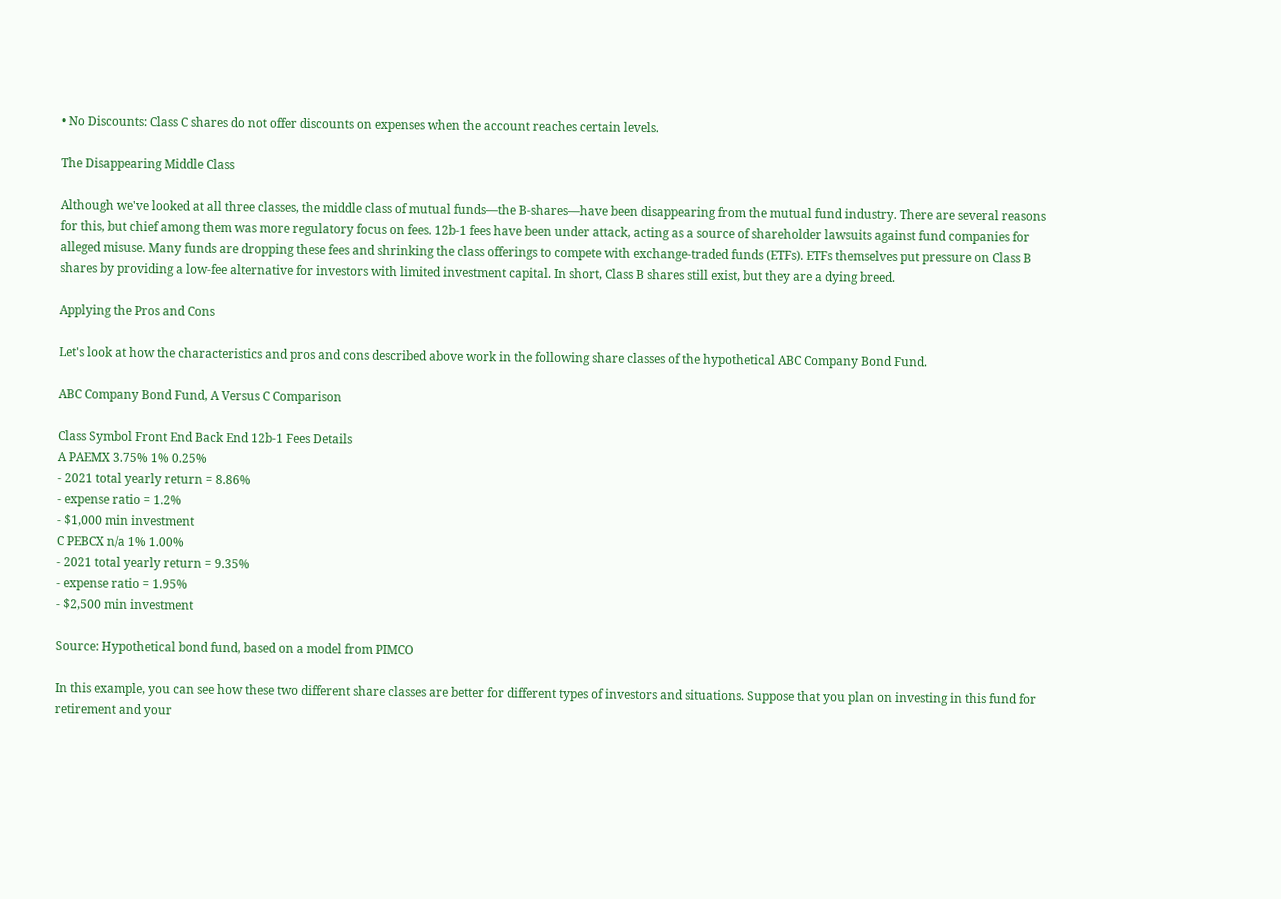• No Discounts: Class C shares do not offer discounts on expenses when the account reaches certain levels.

The Disappearing Middle Class

Although we've looked at all three classes, the middle class of mutual funds—the B-shares—have been disappearing from the mutual fund industry. There are several reasons for this, but chief among them was more regulatory focus on fees. 12b-1 fees have been under attack, acting as a source of shareholder lawsuits against fund companies for alleged misuse. Many funds are dropping these fees and shrinking the class offerings to compete with exchange-traded funds (ETFs). ETFs themselves put pressure on Class B shares by providing a low-fee alternative for investors with limited investment capital. In short, Class B shares still exist, but they are a dying breed.

Applying the Pros and Cons

Let's look at how the characteristics and pros and cons described above work in the following share classes of the hypothetical ABC Company Bond Fund.

ABC Company Bond Fund, A Versus C Comparison

Class Symbol Front End Back End 12b-1 Fees Details
A PAEMX 3.75% 1% 0.25%
- 2021 total yearly return = 8.86%
- expense ratio = 1.2%
- $1,000 min investment
C PEBCX n/a 1% 1.00%
- 2021 total yearly return = 9.35%
- expense ratio = 1.95%
- $2,500 min investment

Source: Hypothetical bond fund, based on a model from PIMCO

In this example, you can see how these two different share classes are better for different types of investors and situations. Suppose that you plan on investing in this fund for retirement and your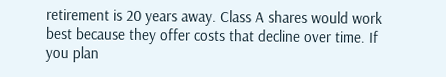retirement is 20 years away. Class A shares would work best because they offer costs that decline over time. If you plan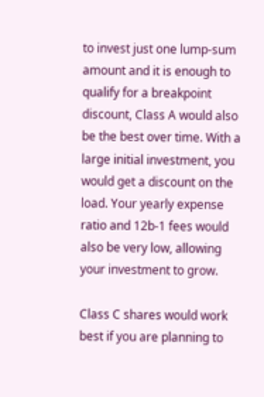to invest just one lump-sum amount and it is enough to qualify for a breakpoint discount, Class A would also be the best over time. With a large initial investment, you would get a discount on the load. Your yearly expense ratio and 12b-1 fees would also be very low, allowing your investment to grow.

Class C shares would work best if you are planning to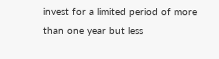invest for a limited period of more than one year but less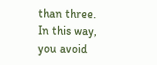than three. In this way, you avoid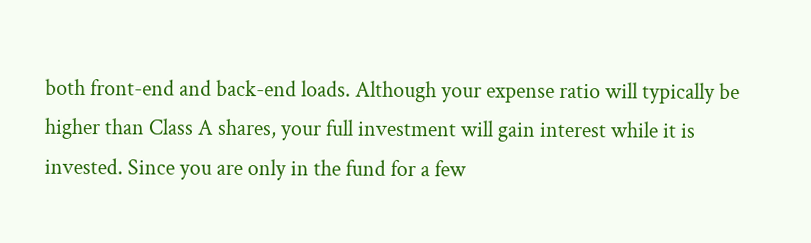both front-end and back-end loads. Although your expense ratio will typically be higher than Class A shares, your full investment will gain interest while it is invested. Since you are only in the fund for a few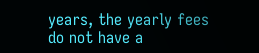years, the yearly fees do not have a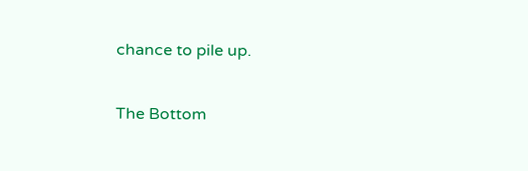chance to pile up.

The Bottom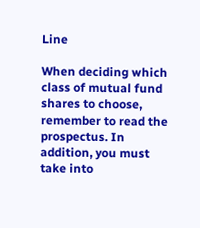Line

When deciding which class of mutual fund shares to choose, remember to read the prospectus. In addition, you must take into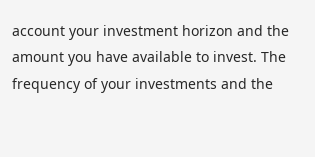account your investment horizon and the amount you have available to invest. The frequency of your investments and the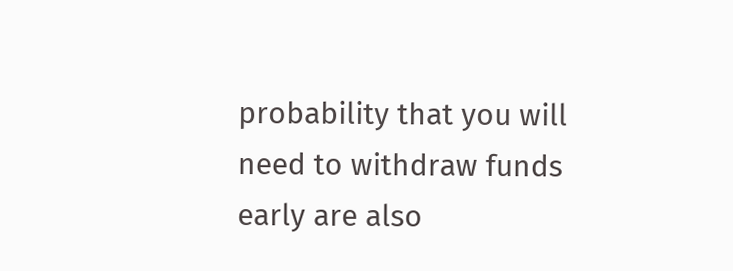probability that you will need to withdraw funds early are also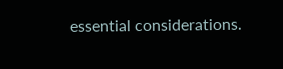essential considerations.